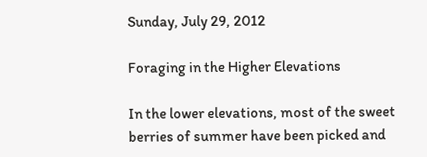Sunday, July 29, 2012

Foraging in the Higher Elevations

In the lower elevations, most of the sweet berries of summer have been picked and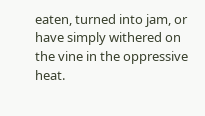eaten, turned into jam, or have simply withered on the vine in the oppressive heat.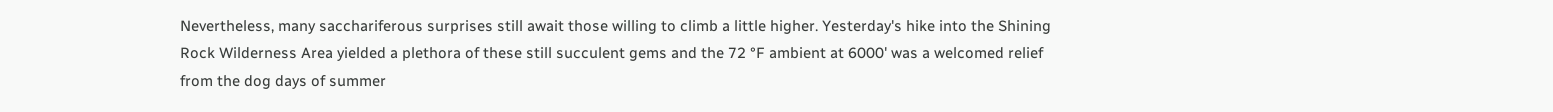Nevertheless, many sacchariferous surprises still await those willing to climb a little higher. Yesterday's hike into the Shining Rock Wilderness Area yielded a plethora of these still succulent gems and the 72 °F ambient at 6000' was a welcomed relief from the dog days of summer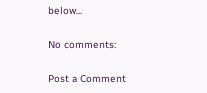below...

No comments:

Post a Comment